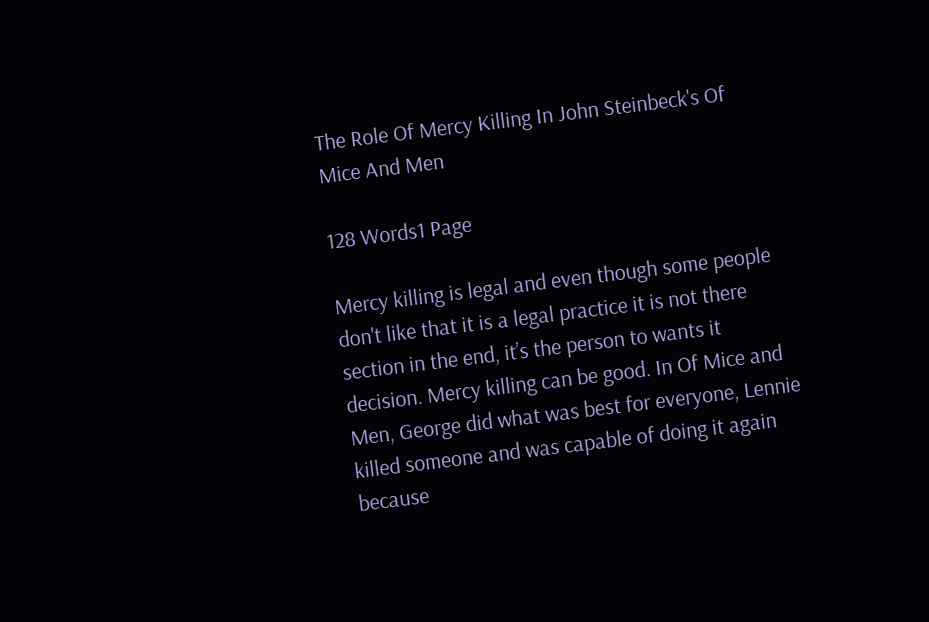The Role Of Mercy Killing In John Steinbeck's Of Mice And Men

128 Words1 Page

Mercy killing is legal and even though some people don't like that it is a legal practice it is not there section in the end, it’s the person to wants it decision. Mercy killing can be good. In Of Mice and Men, George did what was best for everyone, Lennie killed someone and was capable of doing it again because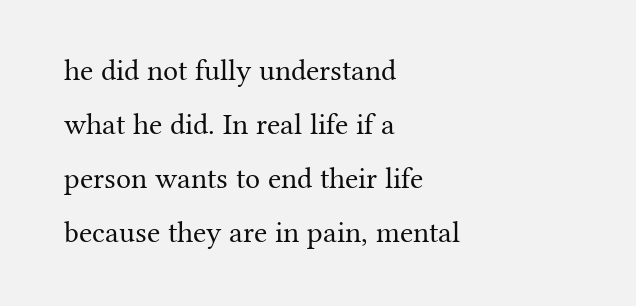he did not fully understand what he did. In real life if a person wants to end their life because they are in pain, mental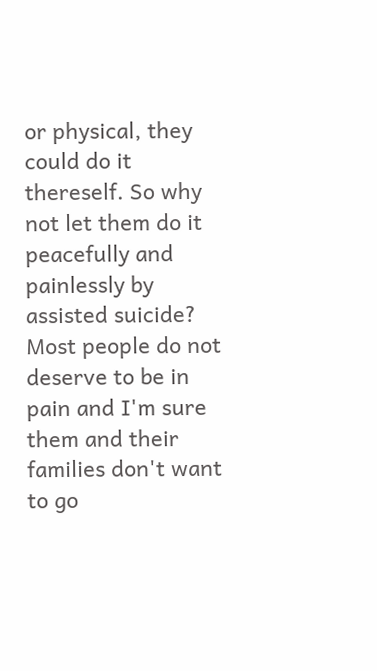or physical, they could do it thereself. So why not let them do it peacefully and painlessly by assisted suicide? Most people do not deserve to be in pain and I'm sure them and their families don't want to go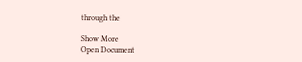through the

Show More
Open Document